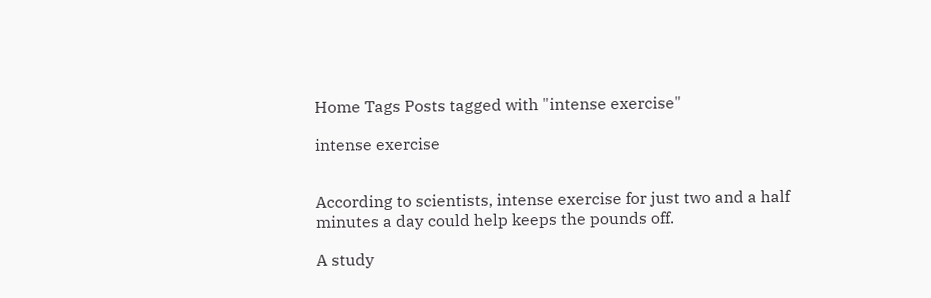Home Tags Posts tagged with "intense exercise"

intense exercise


According to scientists, intense exercise for just two and a half minutes a day could help keeps the pounds off.

A study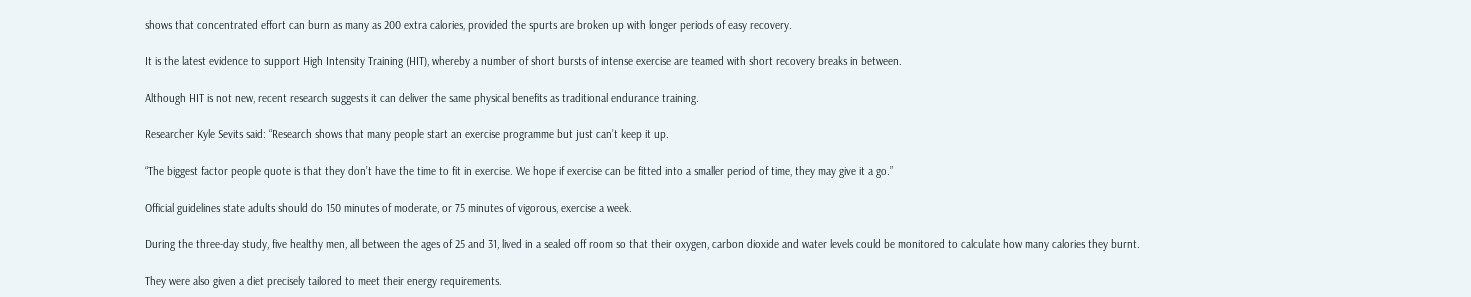shows that concentrated effort can burn as many as 200 extra calories, provided the spurts are broken up with longer periods of easy recovery.

It is the latest evidence to support High Intensity Training (HIT), whereby a number of short bursts of intense exercise are teamed with short recovery breaks in between.

Although HIT is not new, recent research suggests it can deliver the same physical benefits as traditional endurance training.

Researcher Kyle Sevits said: “Research shows that many people start an exercise programme but just can’t keep it up.

“The biggest factor people quote is that they don’t have the time to fit in exercise. We hope if exercise can be fitted into a smaller period of time, they may give it a go.”

Official guidelines state adults should do 150 minutes of moderate, or 75 minutes of vigorous, exercise a week.

During the three-day study, five healthy men, all between the ages of 25 and 31, lived in a sealed off room so that their oxygen, carbon dioxide and water levels could be monitored to calculate how many calories they burnt.

They were also given a diet precisely tailored to meet their energy requirements.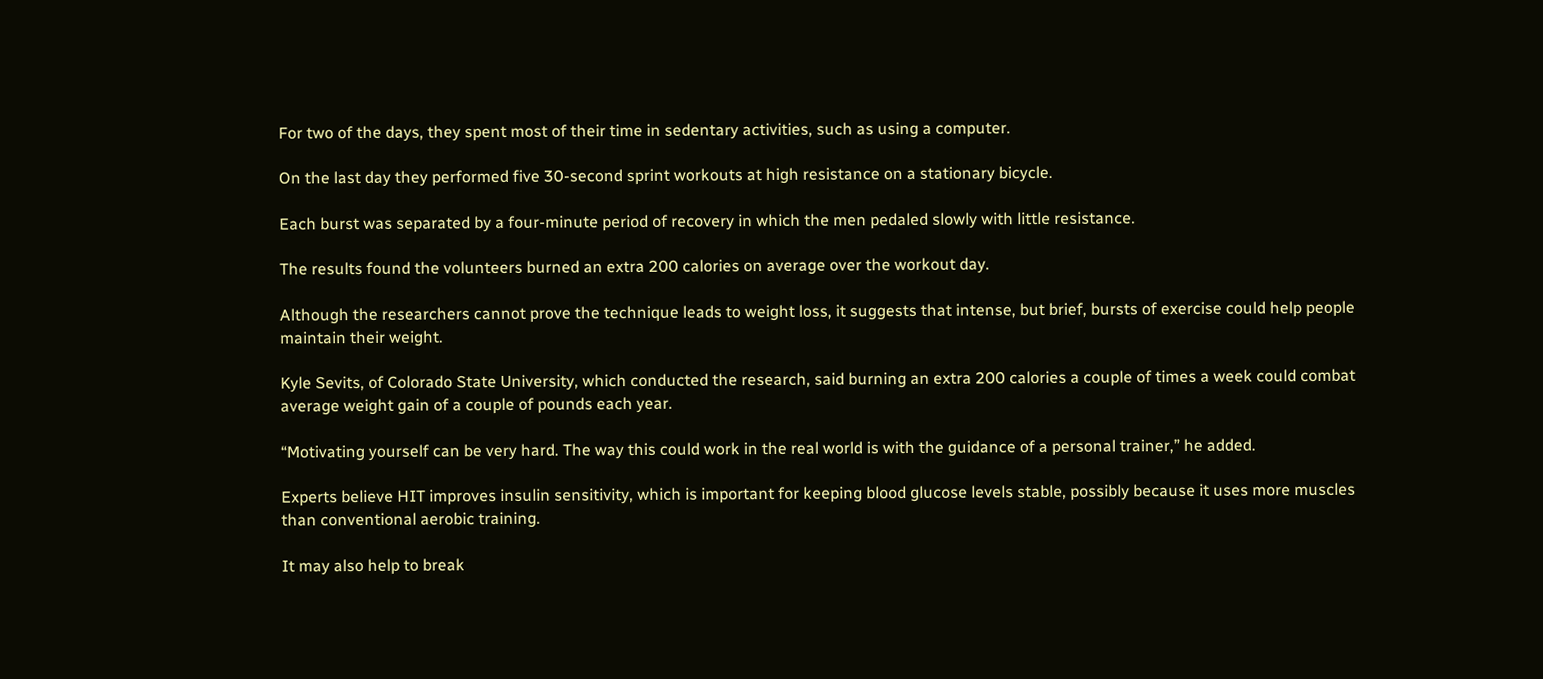For two of the days, they spent most of their time in sedentary activities, such as using a computer.

On the last day they performed five 30-second sprint workouts at high resistance on a stationary bicycle.

Each burst was separated by a four-minute period of recovery in which the men pedaled slowly with little resistance.

The results found the volunteers burned an extra 200 calories on average over the workout day.

Although the researchers cannot prove the technique leads to weight loss, it suggests that intense, but brief, bursts of exercise could help people maintain their weight.

Kyle Sevits, of Colorado State University, which conducted the research, said burning an extra 200 calories a couple of times a week could combat average weight gain of a couple of pounds each year.

“Motivating yourself can be very hard. The way this could work in the real world is with the guidance of a personal trainer,” he added.

Experts believe HIT improves insulin sensitivity, which is important for keeping blood glucose levels stable, possibly because it uses more muscles than conventional aerobic training.

It may also help to break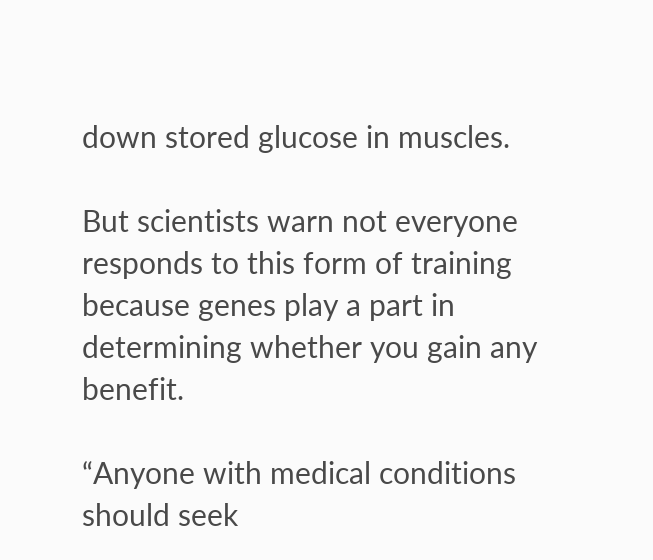down stored glucose in muscles.

But scientists warn not everyone responds to this form of training because genes play a part in determining whether you gain any benefit.

“Anyone with medical conditions should seek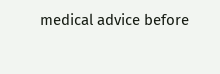medical advice before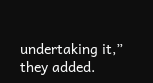undertaking it,” they added.